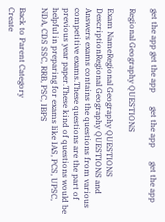get the app get the app       get the app       get the app

Regional Geography QUESTIONS

Exam NameRegional Geography QUESTIONS
DescriptionRegional Geography QUESTIONS and Answers exams contains the questions from various competitive exams.These questions are the part of previous year paper.These kind of questions would be helpful in preparing for exams like IAS, PCS, UPSC, NDA, CDS SSC, RRB, PSC, IBPS

Back to Parent Category
Create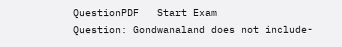QuestionPDF   Start Exam
Question: Gondwanaland does not include-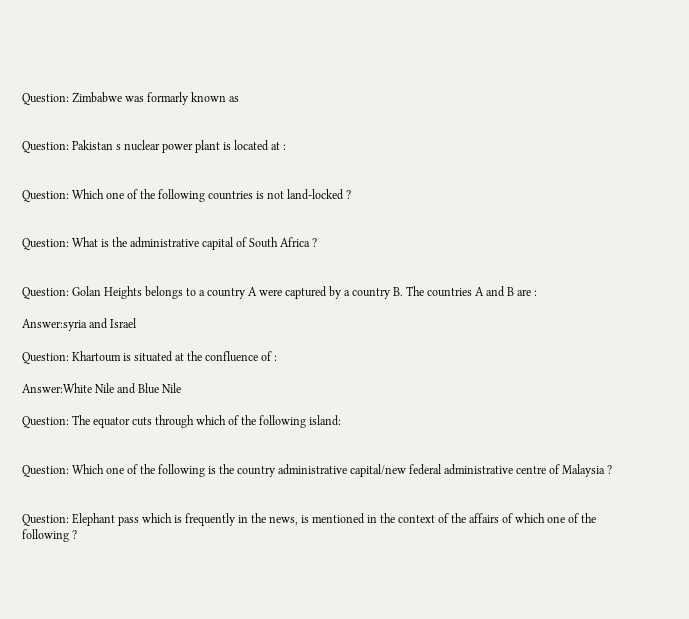Question: Zimbabwe was formarly known as


Question: Pakistan s nuclear power plant is located at :


Question: Which one of the following countries is not land-locked ?


Question: What is the administrative capital of South Africa ?


Question: Golan Heights belongs to a country A were captured by a country B. The countries A and B are :

Answer:syria and Israel

Question: Khartoum is situated at the confluence of :

Answer:White Nile and Blue Nile

Question: The equator cuts through which of the following island:


Question: Which one of the following is the country administrative capital/new federal administrative centre of Malaysia ?


Question: Elephant pass which is frequently in the news, is mentioned in the context of the affairs of which one of the following ?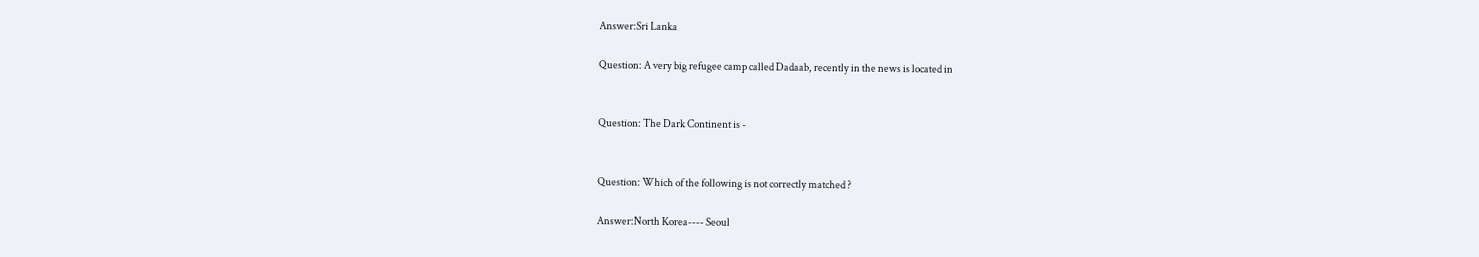Answer:Sri Lanka

Question: A very big refugee camp called Dadaab, recently in the news is located in


Question: The Dark Continent is -


Question: Which of the following is not correctly matched ?

Answer:North Korea---- Seoul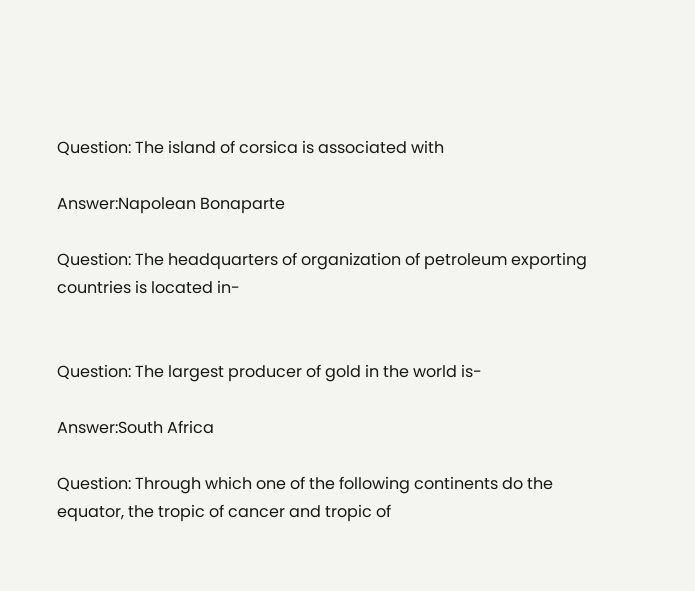Question: The island of corsica is associated with

Answer:Napolean Bonaparte

Question: The headquarters of organization of petroleum exporting countries is located in-


Question: The largest producer of gold in the world is-

Answer:South Africa

Question: Through which one of the following continents do the equator, the tropic of cancer and tropic of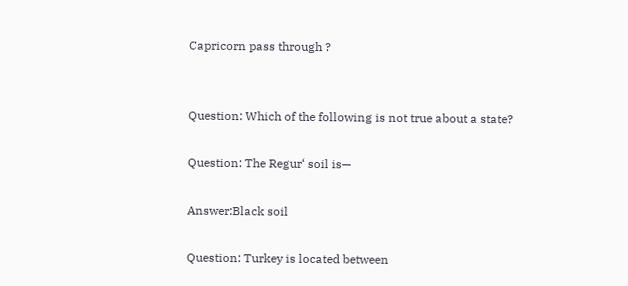Capricorn pass through ?


Question: Which of the following is not true about a state?

Question: The Regur‘ soil is—

Answer:Black soil

Question: Turkey is located between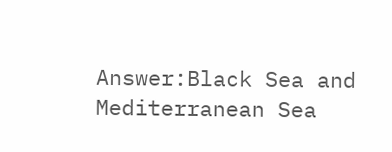Answer:Black Sea and Mediterranean Sea